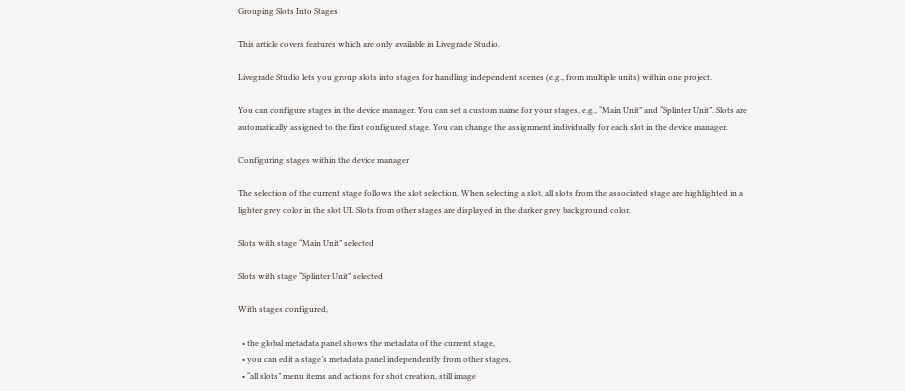Grouping Slots Into Stages

This article covers features which are only available in Livegrade Studio.

Livegrade Studio lets you group slots into stages for handling independent scenes (e.g., from multiple units) within one project.

You can configure stages in the device manager. You can set a custom name for your stages, e.g., “Main Unit” and “Splinter Unit”. Slots are automatically assigned to the first configured stage. You can change the assignment individually for each slot in the device manager.

Configuring stages within the device manager

The selection of the current stage follows the slot selection. When selecting a slot, all slots from the associated stage are highlighted in a lighter grey color in the slot UI. Slots from other stages are displayed in the darker grey background color.

Slots with stage “Main Unit” selected

Slots with stage “Splinter Unit” selected

With stages configured,

  • the global metadata panel shows the metadata of the current stage,
  • you can edit a stage’s metadata panel independently from other stages,
  • “all slots” menu items and actions for shot creation, still image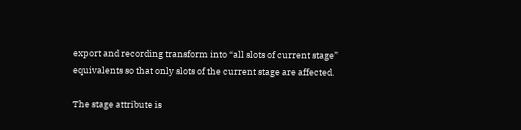export and recording transform into “all slots of current stage” equivalents so that only slots of the current stage are affected.

The stage attribute is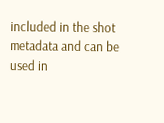included in the shot metadata and can be used in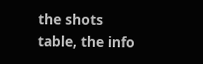the shots table, the info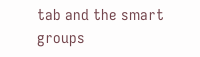tab and the smart groups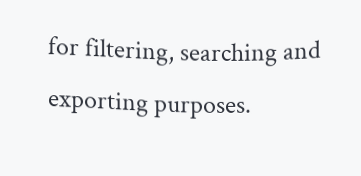for filtering, searching and exporting purposes.